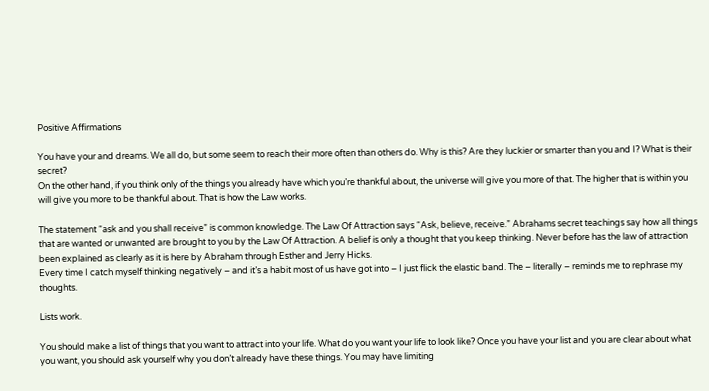Positive Affirmations

You have your and dreams. We all do, but some seem to reach their more often than others do. Why is this? Are they luckier or smarter than you and I? What is their secret?
On the other hand, if you think only of the things you already have which you’re thankful about, the universe will give you more of that. The higher that is within you will give you more to be thankful about. That is how the Law works.

The statement “ask and you shall receive” is common knowledge. The Law Of Attraction says “Ask, believe, receive.” Abrahams secret teachings say how all things that are wanted or unwanted are brought to you by the Law Of Attraction. A belief is only a thought that you keep thinking. Never before has the law of attraction been explained as clearly as it is here by Abraham through Esther and Jerry Hicks.
Every time I catch myself thinking negatively – and it’s a habit most of us have got into – I just flick the elastic band. The – literally – reminds me to rephrase my thoughts.

Lists work.

You should make a list of things that you want to attract into your life. What do you want your life to look like? Once you have your list and you are clear about what you want, you should ask yourself why you don’t already have these things. You may have limiting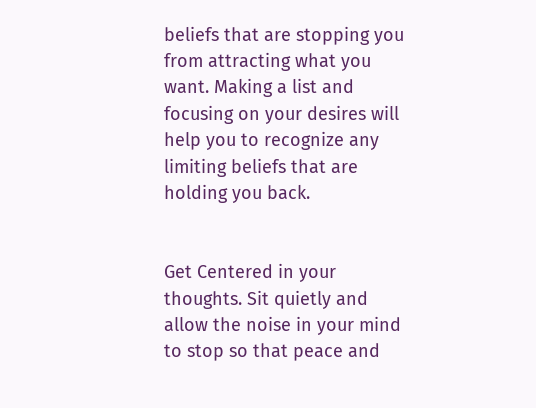beliefs that are stopping you from attracting what you want. Making a list and focusing on your desires will help you to recognize any limiting beliefs that are holding you back.


Get Centered in your thoughts. Sit quietly and allow the noise in your mind to stop so that peace and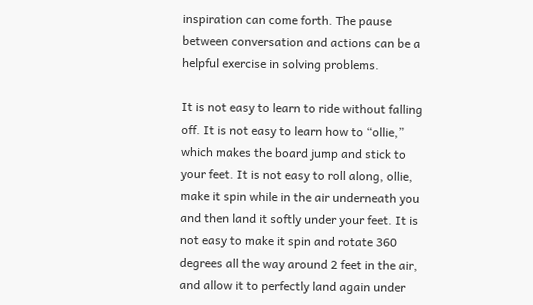inspiration can come forth. The pause between conversation and actions can be a helpful exercise in solving problems.

It is not easy to learn to ride without falling off. It is not easy to learn how to “ollie,” which makes the board jump and stick to your feet. It is not easy to roll along, ollie, make it spin while in the air underneath you and then land it softly under your feet. It is not easy to make it spin and rotate 360 degrees all the way around 2 feet in the air, and allow it to perfectly land again under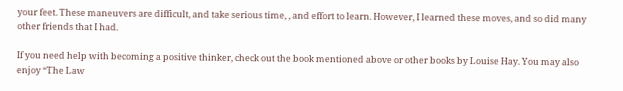your feet. These maneuvers are difficult, and take serious time, , and effort to learn. However, I learned these moves, and so did many other friends that I had.

If you need help with becoming a positive thinker, check out the book mentioned above or other books by Louise Hay. You may also enjoy “The Law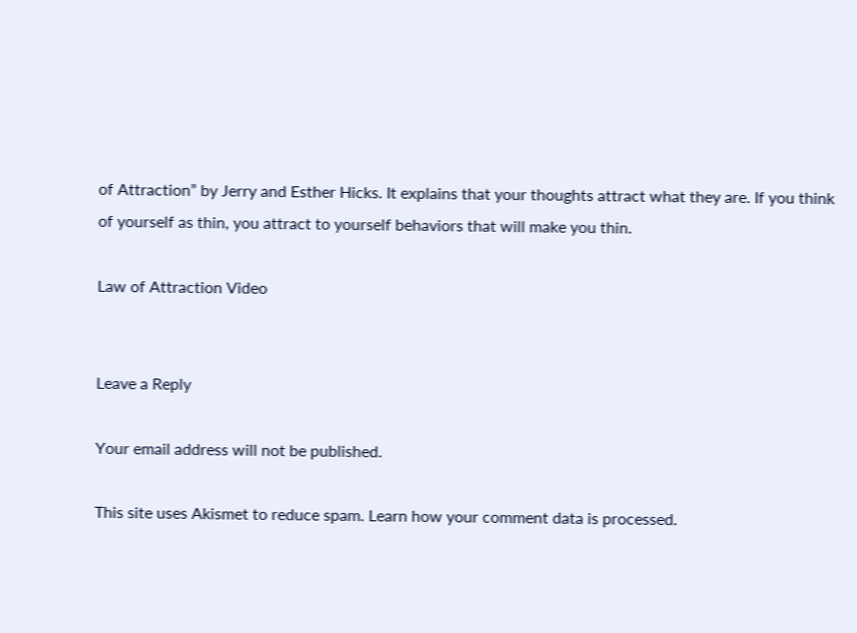of Attraction” by Jerry and Esther Hicks. It explains that your thoughts attract what they are. If you think of yourself as thin, you attract to yourself behaviors that will make you thin.

Law of Attraction Video


Leave a Reply

Your email address will not be published.

This site uses Akismet to reduce spam. Learn how your comment data is processed.